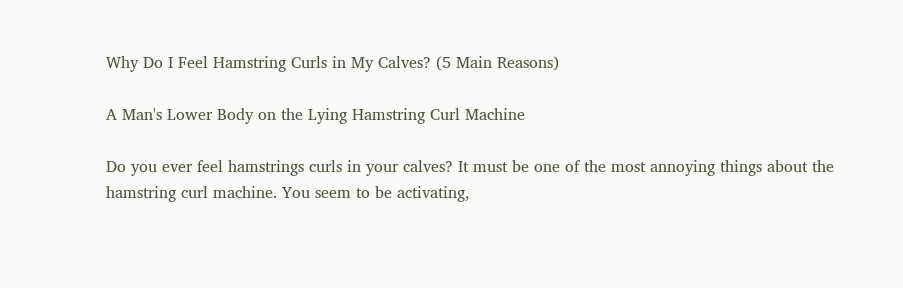Why Do I Feel Hamstring Curls in My Calves? (5 Main Reasons)

A Man's Lower Body on the Lying Hamstring Curl Machine

Do you ever feel hamstrings curls in your calves? It must be one of the most annoying things about the hamstring curl machine. You seem to be activating,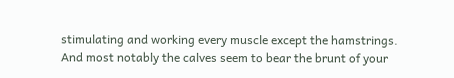stimulating and working every muscle except the hamstrings. And most notably the calves seem to bear the brunt of your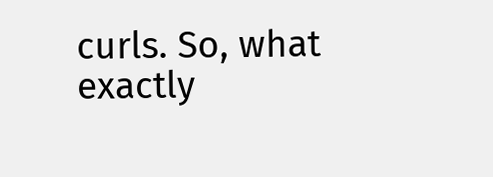curls. So, what exactly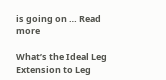is going on … Read more

What’s the Ideal Leg Extension to Leg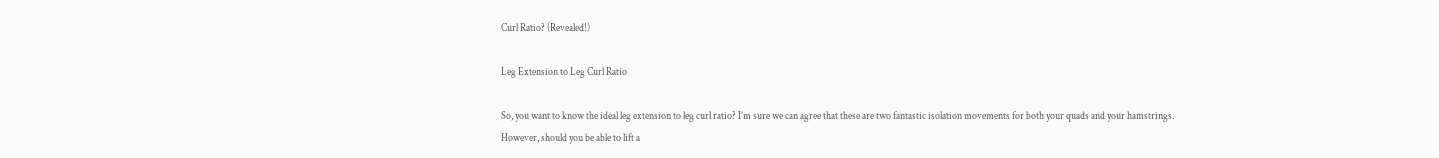Curl Ratio? (Revealed!)

Leg Extension to Leg Curl Ratio

So, you want to know the ideal leg extension to leg curl ratio? I’m sure we can agree that these are two fantastic isolation movements for both your quads and your hamstrings. However, should you be able to lift a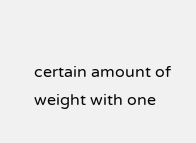certain amount of weight with one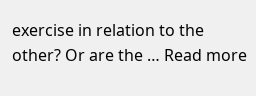exercise in relation to the other? Or are the … Read more